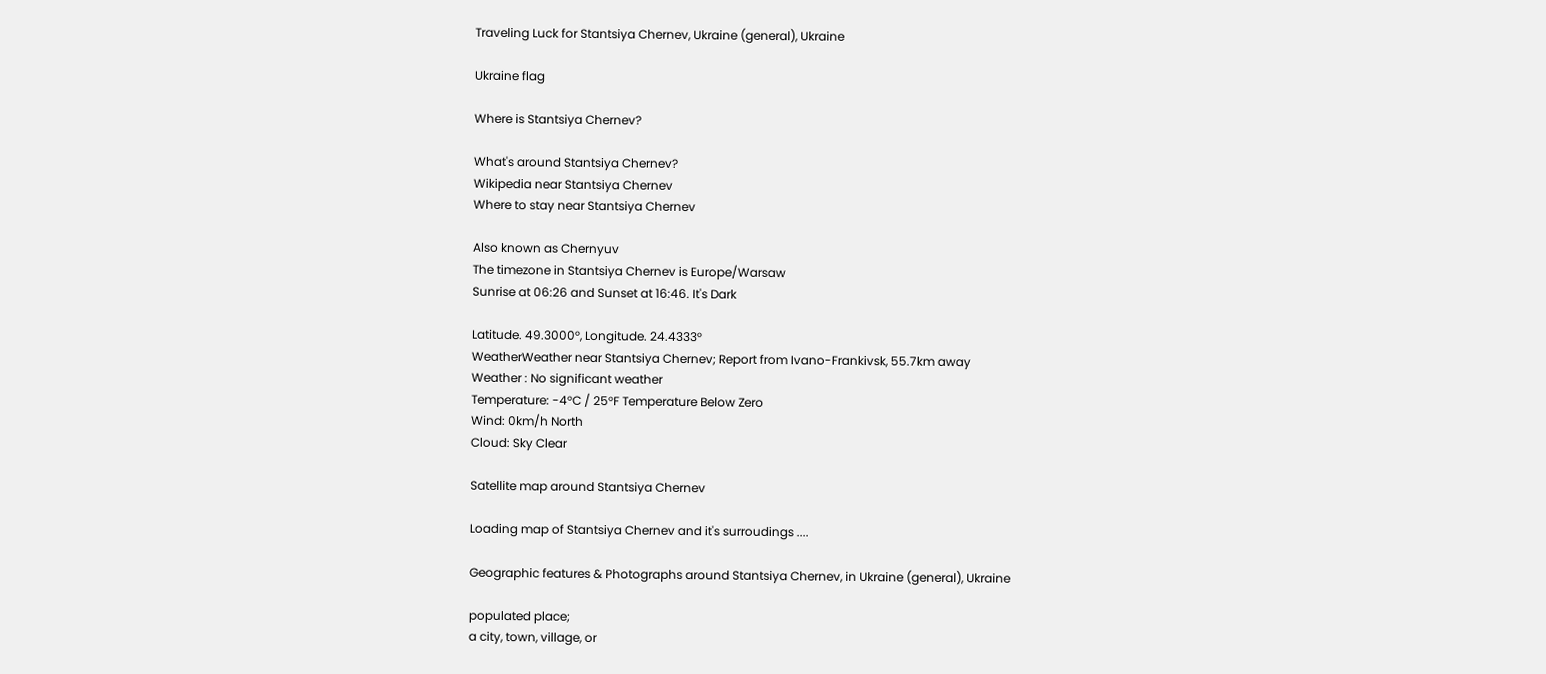Traveling Luck for Stantsiya Chernev, Ukraine (general), Ukraine

Ukraine flag

Where is Stantsiya Chernev?

What's around Stantsiya Chernev?
Wikipedia near Stantsiya Chernev
Where to stay near Stantsiya Chernev

Also known as Chernyuv
The timezone in Stantsiya Chernev is Europe/Warsaw
Sunrise at 06:26 and Sunset at 16:46. It's Dark

Latitude. 49.3000°, Longitude. 24.4333°
WeatherWeather near Stantsiya Chernev; Report from Ivano-Frankivsk, 55.7km away
Weather : No significant weather
Temperature: -4°C / 25°F Temperature Below Zero
Wind: 0km/h North
Cloud: Sky Clear

Satellite map around Stantsiya Chernev

Loading map of Stantsiya Chernev and it's surroudings ....

Geographic features & Photographs around Stantsiya Chernev, in Ukraine (general), Ukraine

populated place;
a city, town, village, or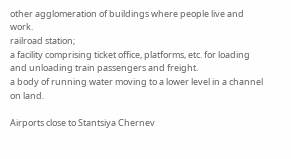other agglomeration of buildings where people live and work.
railroad station;
a facility comprising ticket office, platforms, etc. for loading and unloading train passengers and freight.
a body of running water moving to a lower level in a channel on land.

Airports close to Stantsiya Chernev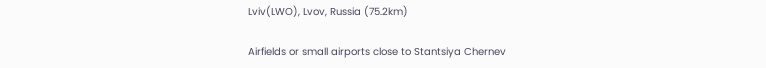Lviv(LWO), Lvov, Russia (75.2km)

Airfields or small airports close to Stantsiya Chernev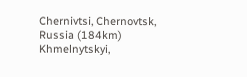Chernivtsi, Chernovtsk, Russia (184km)
Khmelnytskyi,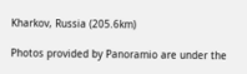Kharkov, Russia (205.6km)

Photos provided by Panoramio are under the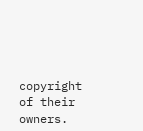copyright of their owners.